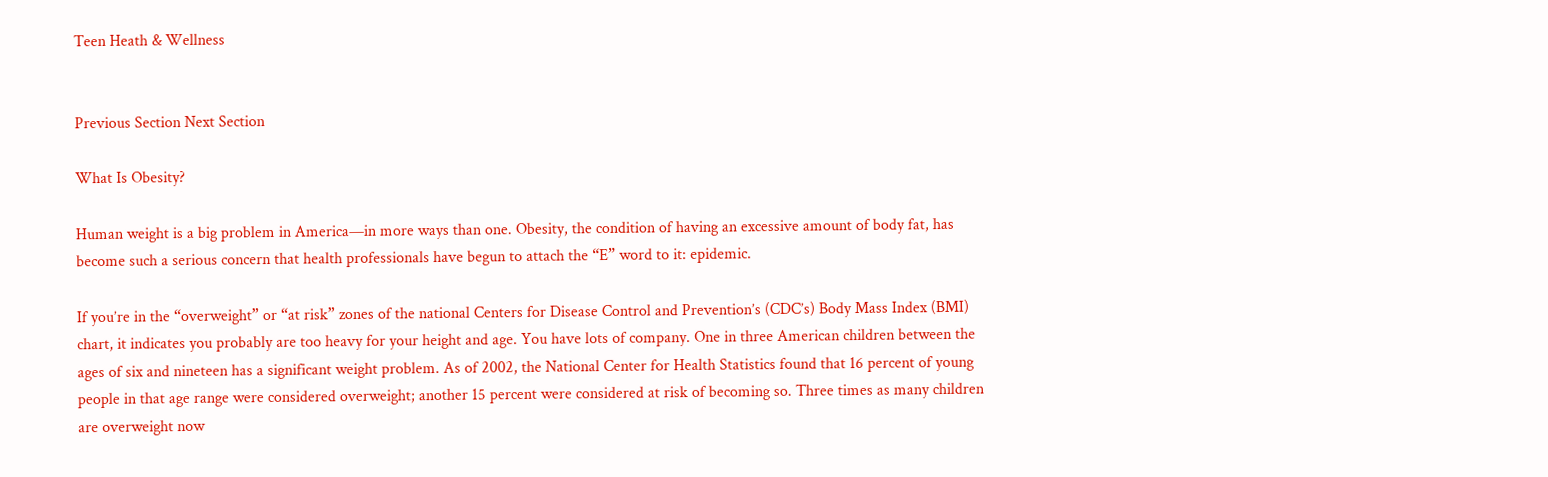Teen Heath & Wellness


Previous Section Next Section

What Is Obesity?

Human weight is a big problem in America—in more ways than one. Obesity, the condition of having an excessive amount of body fat, has become such a serious concern that health professionals have begun to attach the “E” word to it: epidemic.

If you’re in the “overweight” or “at risk” zones of the national Centers for Disease Control and Prevention’s (CDC’s) Body Mass Index (BMI) chart, it indicates you probably are too heavy for your height and age. You have lots of company. One in three American children between the ages of six and nineteen has a significant weight problem. As of 2002, the National Center for Health Statistics found that 16 percent of young people in that age range were considered overweight; another 15 percent were considered at risk of becoming so. Three times as many children are overweight now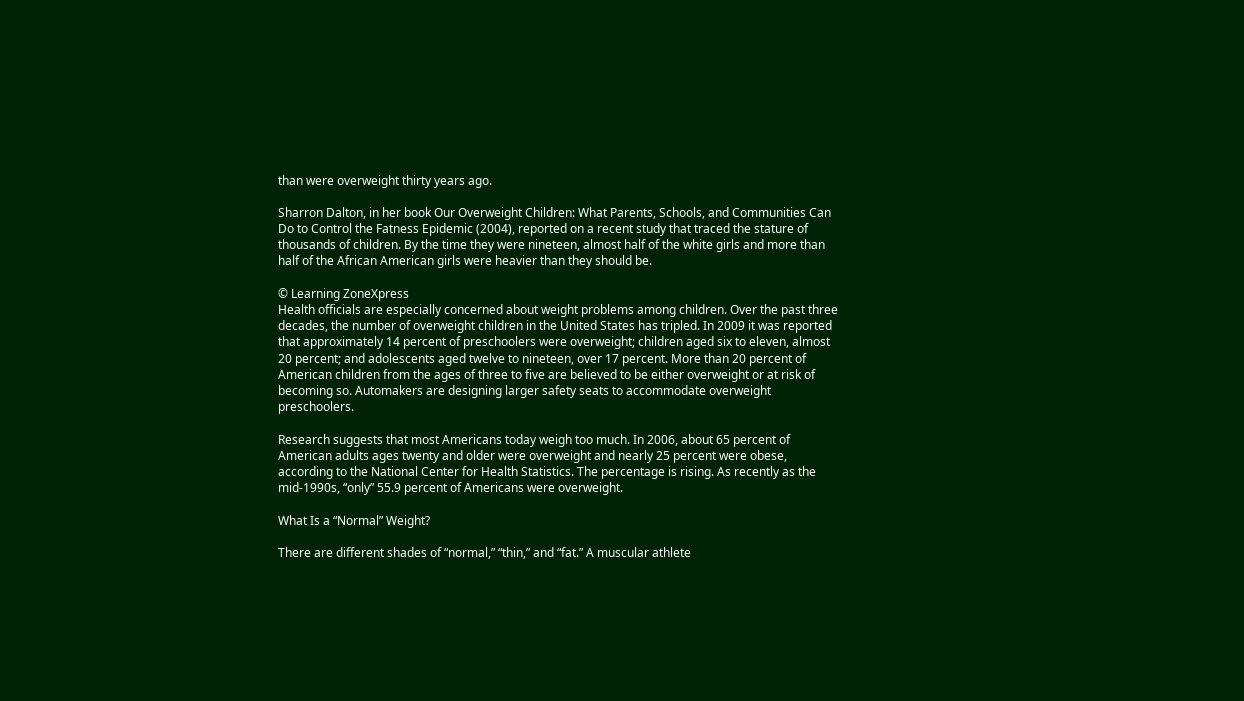than were overweight thirty years ago.

Sharron Dalton, in her book Our Overweight Children: What Parents, Schools, and Communities Can Do to Control the Fatness Epidemic (2004), reported on a recent study that traced the stature of thousands of children. By the time they were nineteen, almost half of the white girls and more than half of the African American girls were heavier than they should be.

© Learning ZoneXpress
Health officials are especially concerned about weight problems among children. Over the past three decades, the number of overweight children in the United States has tripled. In 2009 it was reported that approximately 14 percent of preschoolers were overweight; children aged six to eleven, almost 20 percent; and adolescents aged twelve to nineteen, over 17 percent. More than 20 percent of American children from the ages of three to five are believed to be either overweight or at risk of becoming so. Automakers are designing larger safety seats to accommodate overweight preschoolers.

Research suggests that most Americans today weigh too much. In 2006, about 65 percent of American adults ages twenty and older were overweight and nearly 25 percent were obese, according to the National Center for Health Statistics. The percentage is rising. As recently as the mid-1990s, “only” 55.9 percent of Americans were overweight.

What Is a “Normal” Weight?

There are different shades of “normal,” “thin,” and “fat.” A muscular athlete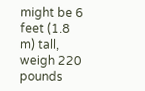might be 6 feet (1.8 m) tall, weigh 220 pounds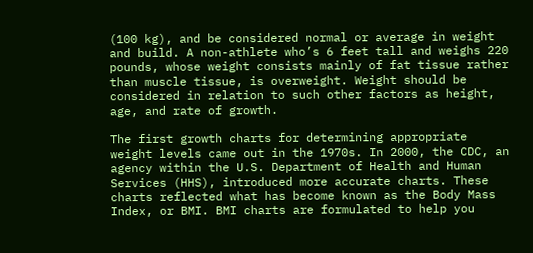(100 kg), and be considered normal or average in weight and build. A non-athlete who’s 6 feet tall and weighs 220 pounds, whose weight consists mainly of fat tissue rather than muscle tissue, is overweight. Weight should be considered in relation to such other factors as height, age, and rate of growth.

The first growth charts for determining appropriate weight levels came out in the 1970s. In 2000, the CDC, an agency within the U.S. Department of Health and Human Services (HHS), introduced more accurate charts. These charts reflected what has become known as the Body Mass Index, or BMI. BMI charts are formulated to help you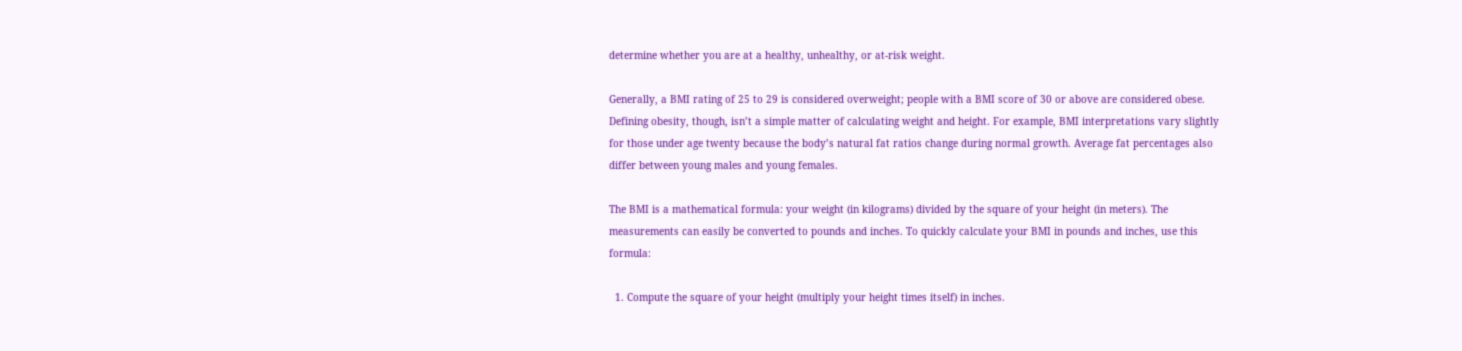determine whether you are at a healthy, unhealthy, or at-risk weight.

Generally, a BMI rating of 25 to 29 is considered overweight; people with a BMI score of 30 or above are considered obese. Defining obesity, though, isn’t a simple matter of calculating weight and height. For example, BMI interpretations vary slightly for those under age twenty because the body’s natural fat ratios change during normal growth. Average fat percentages also differ between young males and young females.

The BMI is a mathematical formula: your weight (in kilograms) divided by the square of your height (in meters). The measurements can easily be converted to pounds and inches. To quickly calculate your BMI in pounds and inches, use this formula:

  1. Compute the square of your height (multiply your height times itself) in inches.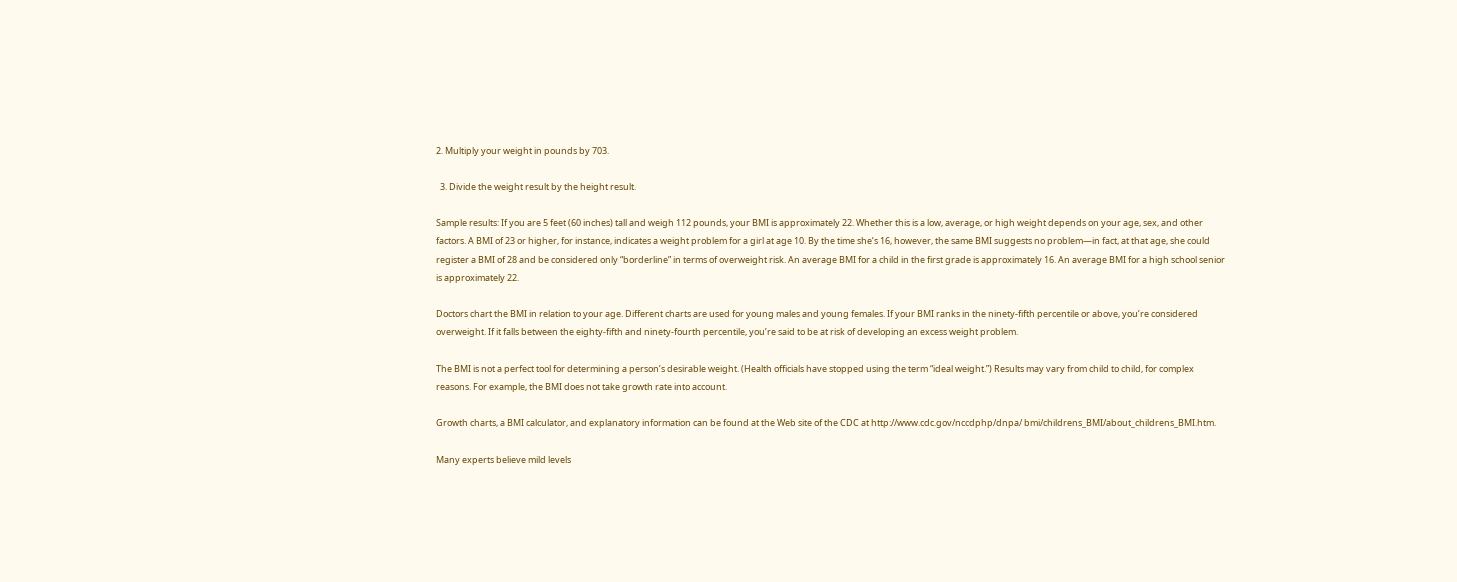2. Multiply your weight in pounds by 703.

  3. Divide the weight result by the height result.

Sample results: If you are 5 feet (60 inches) tall and weigh 112 pounds, your BMI is approximately 22. Whether this is a low, average, or high weight depends on your age, sex, and other factors. A BMI of 23 or higher, for instance, indicates a weight problem for a girl at age 10. By the time she’s 16, however, the same BMI suggests no problem—in fact, at that age, she could register a BMI of 28 and be considered only “borderline” in terms of overweight risk. An average BMI for a child in the first grade is approximately 16. An average BMI for a high school senior is approximately 22.

Doctors chart the BMI in relation to your age. Different charts are used for young males and young females. If your BMI ranks in the ninety-fifth percentile or above, you’re considered overweight. If it falls between the eighty-fifth and ninety-fourth percentile, you’re said to be at risk of developing an excess weight problem.

The BMI is not a perfect tool for determining a person’s desirable weight. (Health officials have stopped using the term “ideal weight.”) Results may vary from child to child, for complex reasons. For example, the BMI does not take growth rate into account.

Growth charts, a BMI calculator, and explanatory information can be found at the Web site of the CDC at http://www.cdc.gov/nccdphp/dnpa/ bmi/childrens_BMI/about_childrens_BMI.htm.

Many experts believe mild levels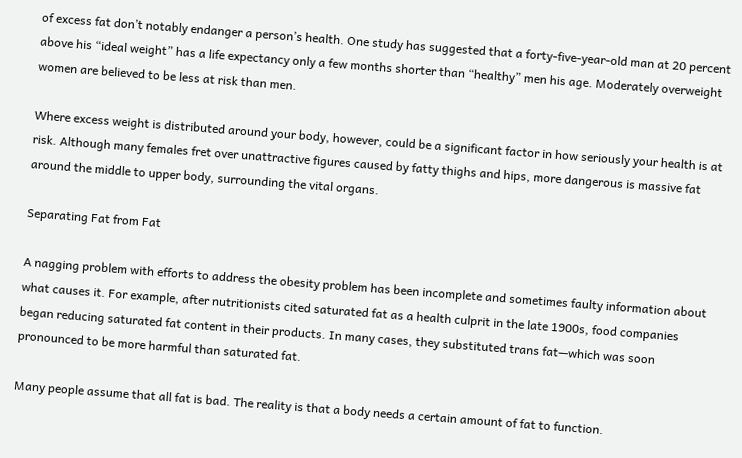of excess fat don’t notably endanger a person’s health. One study has suggested that a forty-five-year-old man at 20 percent above his “ideal weight” has a life expectancy only a few months shorter than “healthy” men his age. Moderately overweight women are believed to be less at risk than men.

Where excess weight is distributed around your body, however, could be a significant factor in how seriously your health is at risk. Although many females fret over unattractive figures caused by fatty thighs and hips, more dangerous is massive fat around the middle to upper body, surrounding the vital organs.

Separating Fat from Fat

A nagging problem with efforts to address the obesity problem has been incomplete and sometimes faulty information about what causes it. For example, after nutritionists cited saturated fat as a health culprit in the late 1900s, food companies began reducing saturated fat content in their products. In many cases, they substituted trans fat—which was soon pronounced to be more harmful than saturated fat.

Many people assume that all fat is bad. The reality is that a body needs a certain amount of fat to function.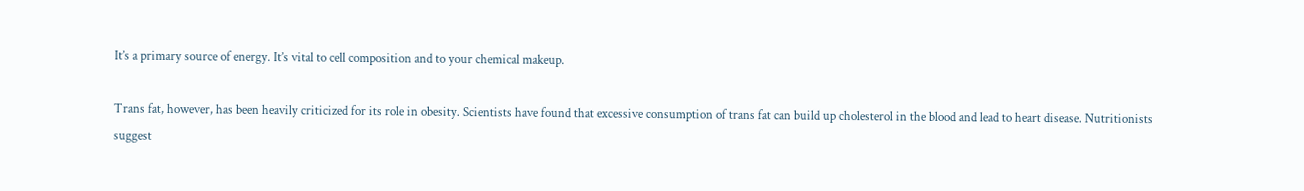It’s a primary source of energy. It’s vital to cell composition and to your chemical makeup.

Trans fat, however, has been heavily criticized for its role in obesity. Scientists have found that excessive consumption of trans fat can build up cholesterol in the blood and lead to heart disease. Nutritionists suggest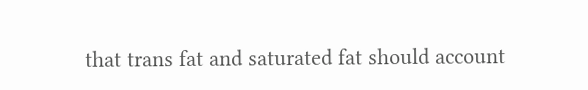that trans fat and saturated fat should account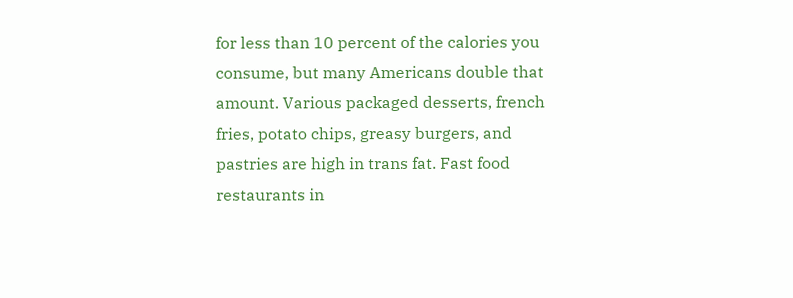for less than 10 percent of the calories you consume, but many Americans double that amount. Various packaged desserts, french fries, potato chips, greasy burgers, and pastries are high in trans fat. Fast food restaurants in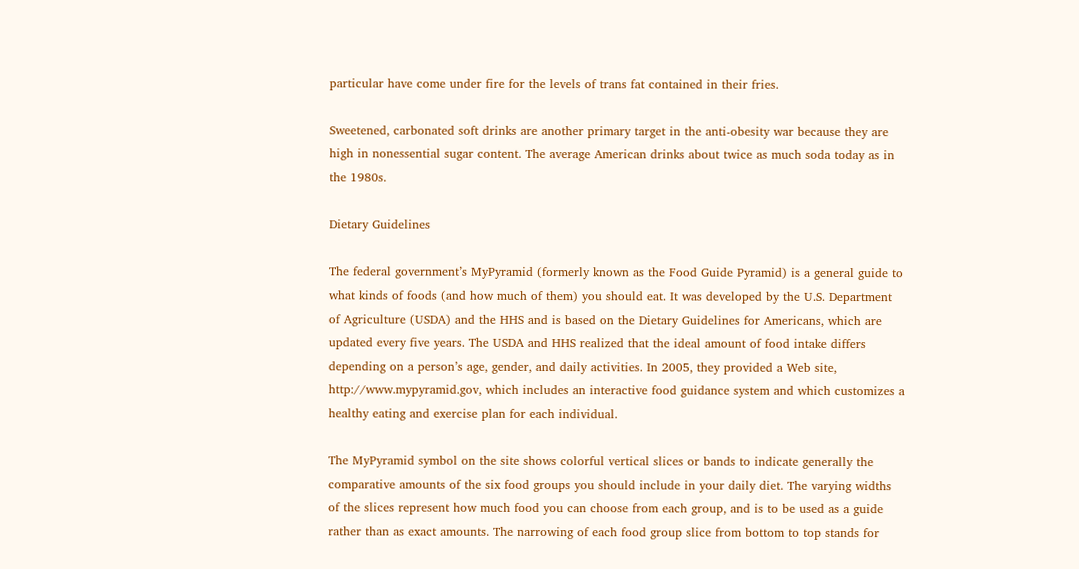particular have come under fire for the levels of trans fat contained in their fries.

Sweetened, carbonated soft drinks are another primary target in the anti-obesity war because they are high in nonessential sugar content. The average American drinks about twice as much soda today as in the 1980s.

Dietary Guidelines

The federal government’s MyPyramid (formerly known as the Food Guide Pyramid) is a general guide to what kinds of foods (and how much of them) you should eat. It was developed by the U.S. Department of Agriculture (USDA) and the HHS and is based on the Dietary Guidelines for Americans, which are updated every five years. The USDA and HHS realized that the ideal amount of food intake differs depending on a person’s age, gender, and daily activities. In 2005, they provided a Web site, http://www.mypyramid.gov, which includes an interactive food guidance system and which customizes a healthy eating and exercise plan for each individual.

The MyPyramid symbol on the site shows colorful vertical slices or bands to indicate generally the comparative amounts of the six food groups you should include in your daily diet. The varying widths of the slices represent how much food you can choose from each group, and is to be used as a guide rather than as exact amounts. The narrowing of each food group slice from bottom to top stands for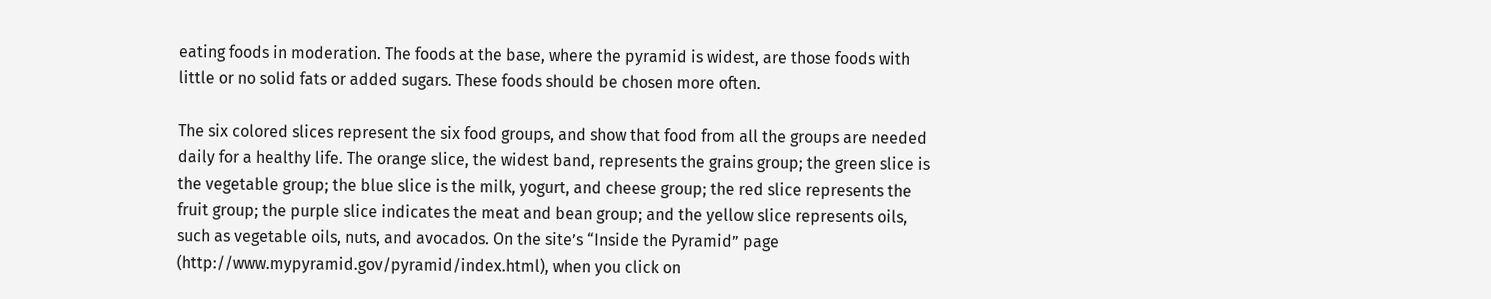eating foods in moderation. The foods at the base, where the pyramid is widest, are those foods with little or no solid fats or added sugars. These foods should be chosen more often.

The six colored slices represent the six food groups, and show that food from all the groups are needed daily for a healthy life. The orange slice, the widest band, represents the grains group; the green slice is the vegetable group; the blue slice is the milk, yogurt, and cheese group; the red slice represents the fruit group; the purple slice indicates the meat and bean group; and the yellow slice represents oils, such as vegetable oils, nuts, and avocados. On the site’s “Inside the Pyramid” page (http://www.mypyramid.gov/pyramid/index.html), when you click on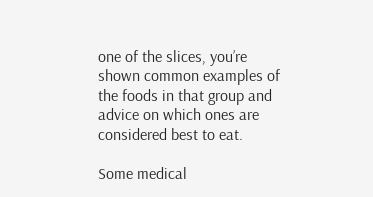one of the slices, you’re shown common examples of the foods in that group and advice on which ones are considered best to eat.

Some medical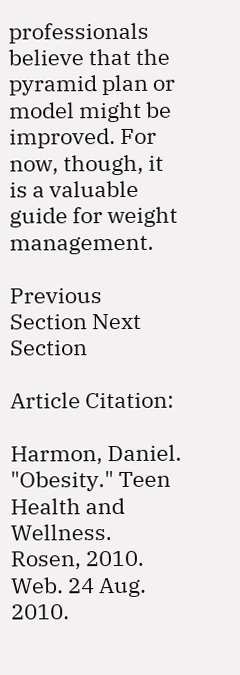professionals believe that the pyramid plan or model might be improved. For now, though, it is a valuable guide for weight management.

Previous Section Next Section

Article Citation:

Harmon, Daniel. "Obesity." Teen Health and Wellness. Rosen, 2010. Web. 24 Aug. 2010.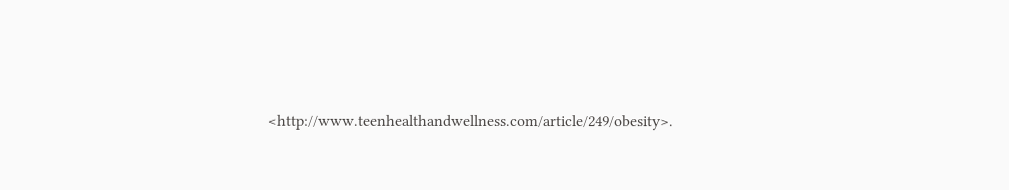<http://www.teenhealthandwellness.com/article/249/obesity>.